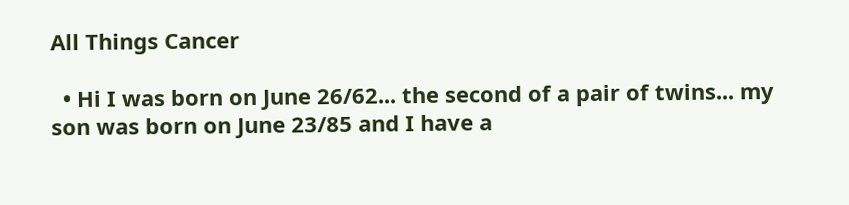All Things Cancer

  • Hi I was born on June 26/62... the second of a pair of twins... my son was born on June 23/85 and I have a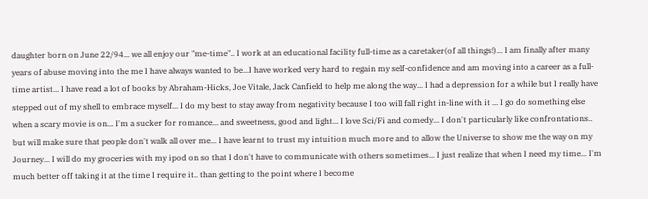daughter born on June 22/94... we all enjoy our "me-time".. I work at an educational facility full-time as a caretaker(of all things!)... I am finally after many years of abuse moving into the me I have always wanted to be...I have worked very hard to regain my self-confidence and am moving into a career as a full-time artist... I have read a lot of books by Abraham-Hicks, Joe Vitale, Jack Canfield to help me along the way... I had a depression for a while but I really have stepped out of my shell to embrace myself... I do my best to stay away from negativity because I too will fall right in-line with it ... I go do something else when a scary movie is on... I'm a sucker for romance... and sweetness, good and light... I love Sci/Fi and comedy... I don't particularly like confrontations.. but will make sure that people don't walk all over me... I have learnt to trust my intuition much more and to allow the Universe to show me the way on my Journey... I will do my groceries with my ipod on so that I don't have to communicate with others sometimes... I just realize that when I need my time... I'm much better off taking it at the time I require it.. than getting to the point where I become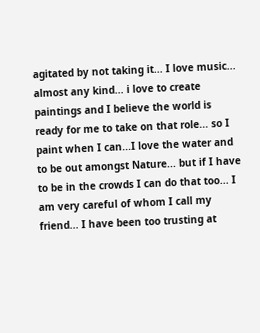agitated by not taking it... I love music... almost any kind... i love to create paintings and I believe the world is ready for me to take on that role... so I paint when I can...I love the water and to be out amongst Nature... but if I have to be in the crowds I can do that too... I am very careful of whom I call my friend... I have been too trusting at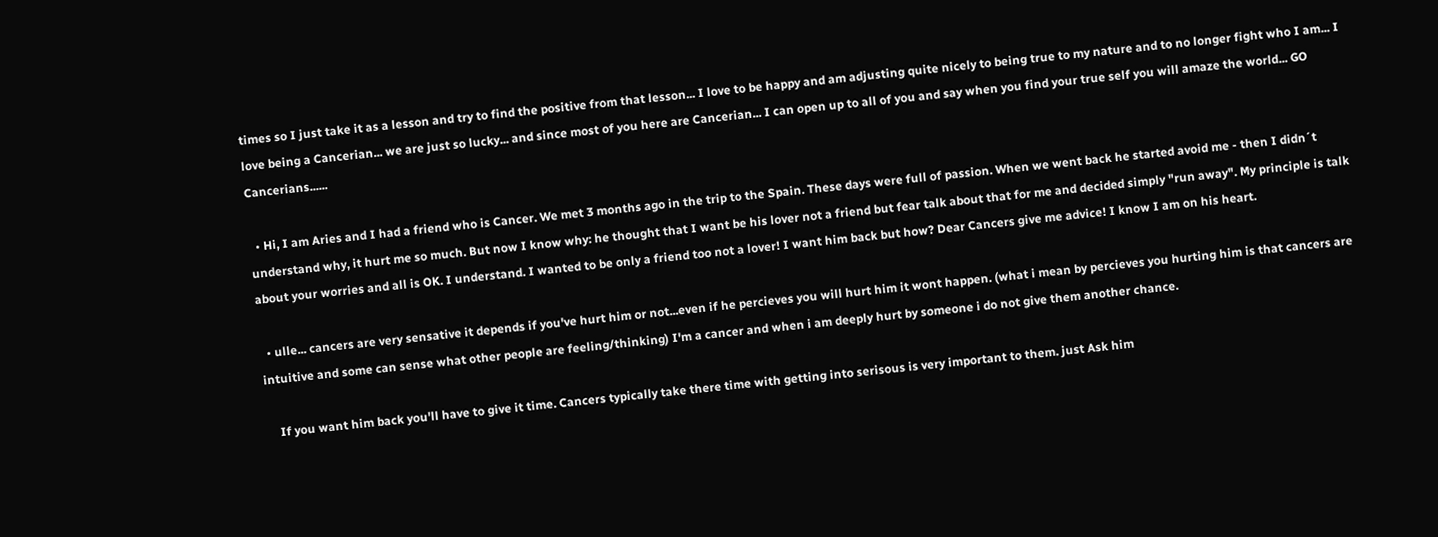times so I just take it as a lesson and try to find the positive from that lesson... I love to be happy and am adjusting quite nicely to being true to my nature and to no longer fight who I am... I love being a Cancerian... we are just so lucky... and since most of you here are Cancerian... I can open up to all of you and say when you find your true self you will amaze the world... GO Cancerians......

  • Hi, I am Aries and I had a friend who is Cancer. We met 3 months ago in the trip to the Spain. These days were full of passion. When we went back he started avoid me - then I didn´t understand why, it hurt me so much. But now I know why: he thought that I want be his lover not a friend but fear talk about that for me and decided simply "run away". My principle is talk about your worries and all is OK. I understand. I wanted to be only a friend too not a lover! I want him back but how? Dear Cancers give me advice! I know I am on his heart.

  • ulle... cancers are very sensative it depends if you've hurt him or not...even if he percieves you will hurt him it wont happen. (what i mean by percieves you hurting him is that cancers are intuitive and some can sense what other people are feeling/thinking) I'm a cancer and when i am deeply hurt by someone i do not give them another chance.

    If you want him back you'll have to give it time. Cancers typically take there time with getting into serisous is very important to them. just Ask him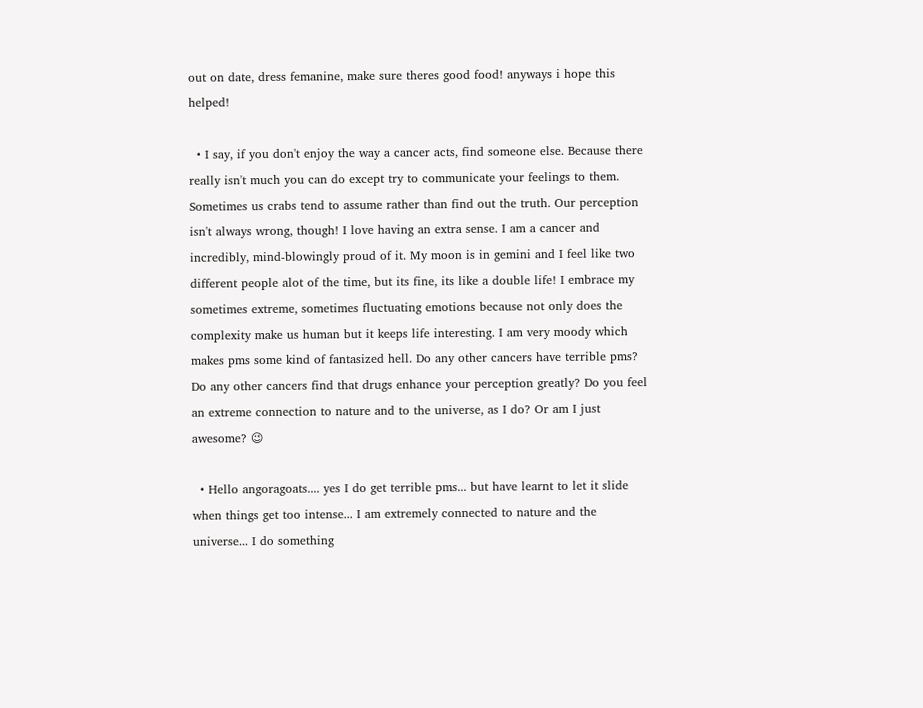out on date, dress femanine, make sure theres good food! anyways i hope this helped!

  • I say, if you don't enjoy the way a cancer acts, find someone else. Because there really isn't much you can do except try to communicate your feelings to them. Sometimes us crabs tend to assume rather than find out the truth. Our perception isn't always wrong, though! I love having an extra sense. I am a cancer and incredibly, mind-blowingly proud of it. My moon is in gemini and I feel like two different people alot of the time, but its fine, its like a double life! I embrace my sometimes extreme, sometimes fluctuating emotions because not only does the complexity make us human but it keeps life interesting. I am very moody which makes pms some kind of fantasized hell. Do any other cancers have terrible pms? Do any other cancers find that drugs enhance your perception greatly? Do you feel an extreme connection to nature and to the universe, as I do? Or am I just awesome? 😉

  • Hello angoragoats.... yes I do get terrible pms... but have learnt to let it slide when things get too intense... I am extremely connected to nature and the universe... I do something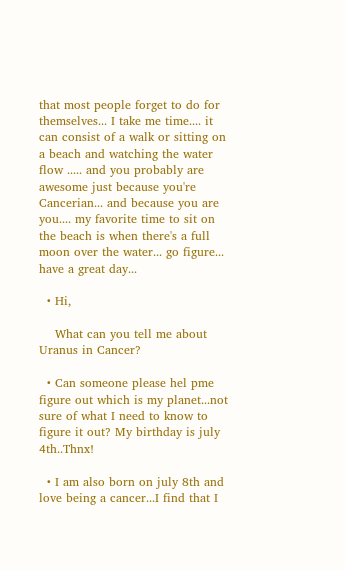that most people forget to do for themselves... I take me time.... it can consist of a walk or sitting on a beach and watching the water flow ..... and you probably are awesome just because you're Cancerian... and because you are you.... my favorite time to sit on the beach is when there's a full moon over the water... go figure... have a great day...

  • Hi,

    What can you tell me about Uranus in Cancer?

  • Can someone please hel pme figure out which is my planet...not sure of what I need to know to figure it out? My birthday is july 4th..Thnx!

  • I am also born on july 8th and love being a cancer...I find that I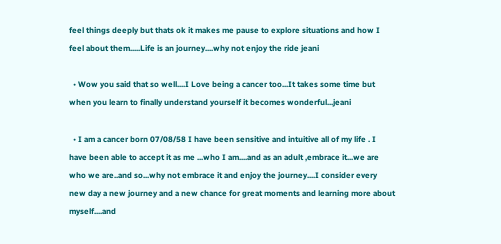feel things deeply but thats ok it makes me pause to explore situations and how I feel about them.....Life is an journey....why not enjoy the ride jeani

  • Wow you said that so well....I Love being a cancer too...It takes some time but when you learn to finally understand yourself it becomes wonderful...jeani

  • I am a cancer born 07/08/58 I have been sensitive and intuitive all of my life . I have been able to accept it as me ...who I am....and as an adult ,embrace it...we are who we are..and so...why not embrace it and enjoy the journey....I consider every new day a new journey and a new chance for great moments and learning more about myself....and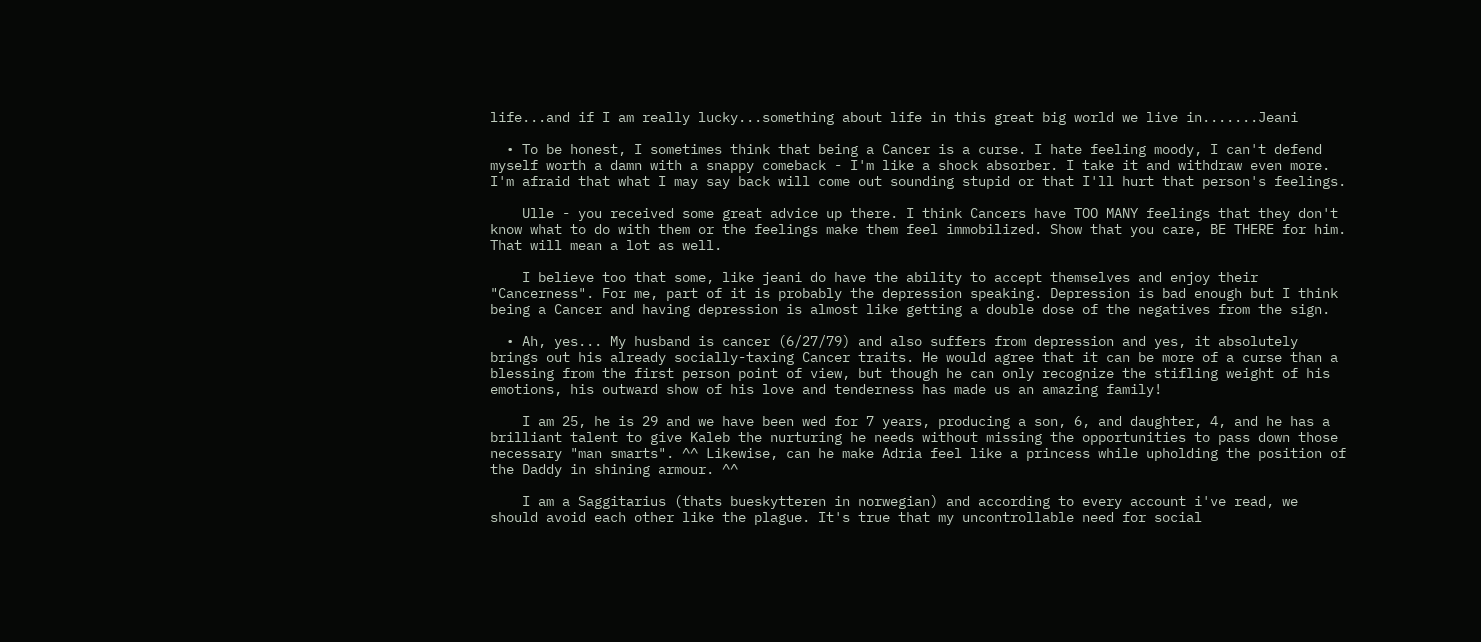life...and if I am really lucky...something about life in this great big world we live in.......Jeani

  • To be honest, I sometimes think that being a Cancer is a curse. I hate feeling moody, I can't defend myself worth a damn with a snappy comeback - I'm like a shock absorber. I take it and withdraw even more. I'm afraid that what I may say back will come out sounding stupid or that I'll hurt that person's feelings.

    Ulle - you received some great advice up there. I think Cancers have TOO MANY feelings that they don't know what to do with them or the feelings make them feel immobilized. Show that you care, BE THERE for him. That will mean a lot as well.

    I believe too that some, like jeani do have the ability to accept themselves and enjoy their "Cancerness". For me, part of it is probably the depression speaking. Depression is bad enough but I think being a Cancer and having depression is almost like getting a double dose of the negatives from the sign.

  • Ah, yes... My husband is cancer (6/27/79) and also suffers from depression and yes, it absolutely brings out his already socially-taxing Cancer traits. He would agree that it can be more of a curse than a blessing from the first person point of view, but though he can only recognize the stifling weight of his emotions, his outward show of his love and tenderness has made us an amazing family!

    I am 25, he is 29 and we have been wed for 7 years, producing a son, 6, and daughter, 4, and he has a brilliant talent to give Kaleb the nurturing he needs without missing the opportunities to pass down those necessary "man smarts". ^^ Likewise, can he make Adria feel like a princess while upholding the position of the Daddy in shining armour. ^^

    I am a Saggitarius (thats bueskytteren in norwegian) and according to every account i've read, we should avoid each other like the plague. It's true that my uncontrollable need for social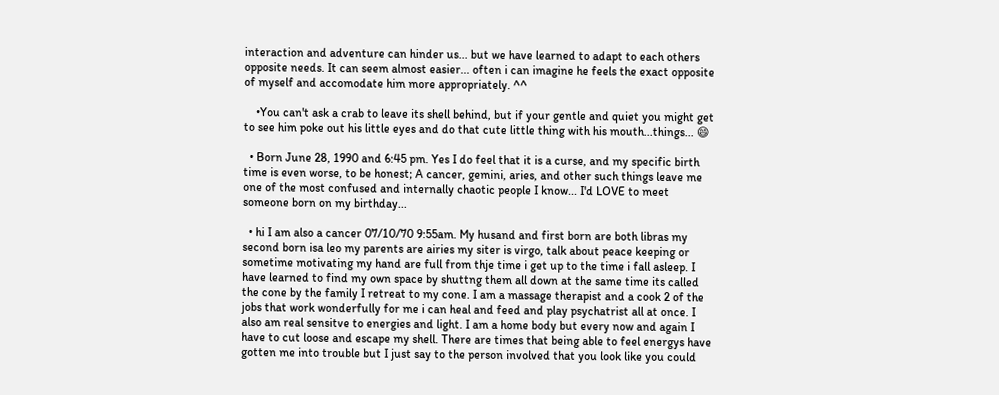interaction and adventure can hinder us... but we have learned to adapt to each others opposite needs. It can seem almost easier... often i can imagine he feels the exact opposite of myself and accomodate him more appropriately. ^^

    •You can't ask a crab to leave its shell behind, but if your gentle and quiet you might get to see him poke out his little eyes and do that cute little thing with his mouth...things... 😄

  • Born June 28, 1990 and 6:45 pm. Yes I do feel that it is a curse, and my specific birth time is even worse, to be honest; A cancer, gemini, aries, and other such things leave me one of the most confused and internally chaotic people I know... I'd LOVE to meet someone born on my birthday...

  • hi I am also a cancer 07/10/70 9:55am. My husand and first born are both libras my second born isa leo my parents are airies my siter is virgo, talk about peace keeping or sometime motivating my hand are full from thje time i get up to the time i fall asleep. I have learned to find my own space by shuttng them all down at the same time its called the cone by the family I retreat to my cone. I am a massage therapist and a cook 2 of the jobs that work wonderfully for me i can heal and feed and play psychatrist all at once. I also am real sensitve to energies and light. I am a home body but every now and again I have to cut loose and escape my shell. There are times that being able to feel energys have gotten me into trouble but I just say to the person involved that you look like you could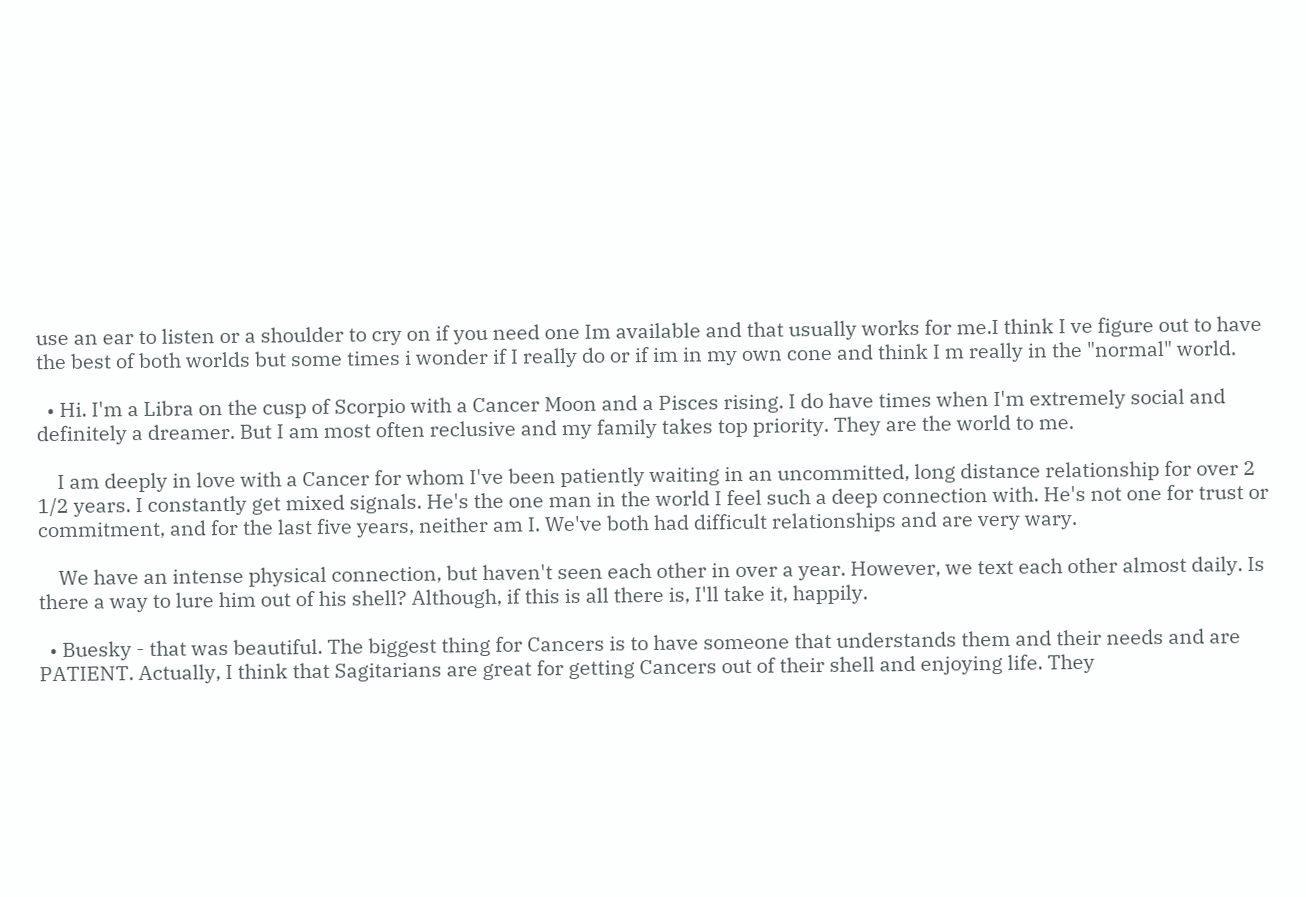use an ear to listen or a shoulder to cry on if you need one Im available and that usually works for me.I think I ve figure out to have the best of both worlds but some times i wonder if I really do or if im in my own cone and think I m really in the "normal" world.

  • Hi. I'm a Libra on the cusp of Scorpio with a Cancer Moon and a Pisces rising. I do have times when I'm extremely social and definitely a dreamer. But I am most often reclusive and my family takes top priority. They are the world to me.

    I am deeply in love with a Cancer for whom I've been patiently waiting in an uncommitted, long distance relationship for over 2 1/2 years. I constantly get mixed signals. He's the one man in the world I feel such a deep connection with. He's not one for trust or commitment, and for the last five years, neither am I. We've both had difficult relationships and are very wary.

    We have an intense physical connection, but haven't seen each other in over a year. However, we text each other almost daily. Is there a way to lure him out of his shell? Although, if this is all there is, I'll take it, happily.

  • Buesky - that was beautiful. The biggest thing for Cancers is to have someone that understands them and their needs and are PATIENT. Actually, I think that Sagitarians are great for getting Cancers out of their shell and enjoying life. They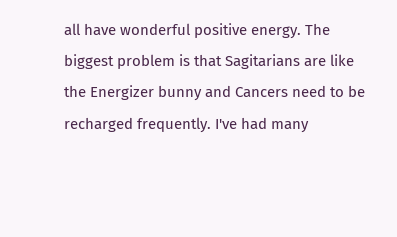all have wonderful positive energy. The biggest problem is that Sagitarians are like the Energizer bunny and Cancers need to be recharged frequently. I've had many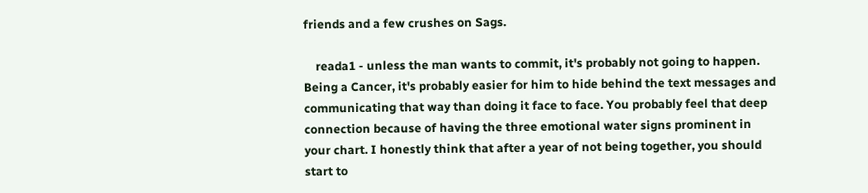friends and a few crushes on Sags.

    reada1 - unless the man wants to commit, it's probably not going to happen. Being a Cancer, it's probably easier for him to hide behind the text messages and communicating that way than doing it face to face. You probably feel that deep connection because of having the three emotional water signs prominent in your chart. I honestly think that after a year of not being together, you should start to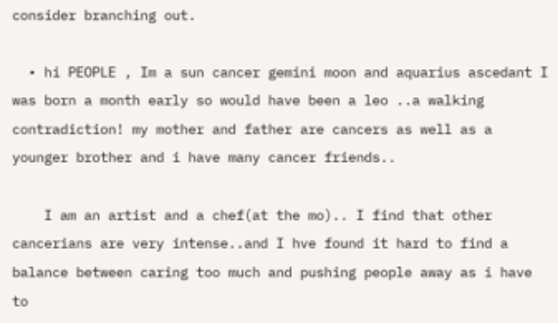consider branching out.

  • hi PEOPLE , Im a sun cancer gemini moon and aquarius ascedant I was born a month early so would have been a leo ..a walking contradiction! my mother and father are cancers as well as a younger brother and i have many cancer friends..

    I am an artist and a chef(at the mo).. I find that other cancerians are very intense..and I hve found it hard to find a balance between caring too much and pushing people away as i have to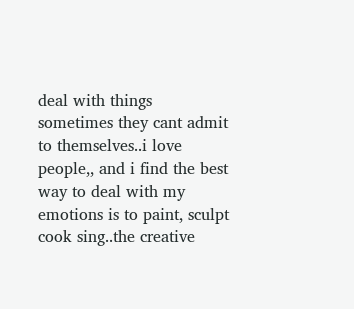deal with things sometimes they cant admit to themselves..i love people,, and i find the best way to deal with my emotions is to paint, sculpt cook sing..the creative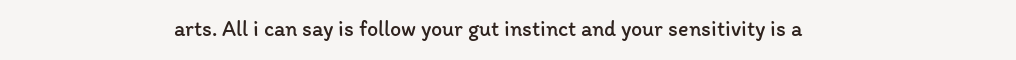arts. All i can say is follow your gut instinct and your sensitivity is a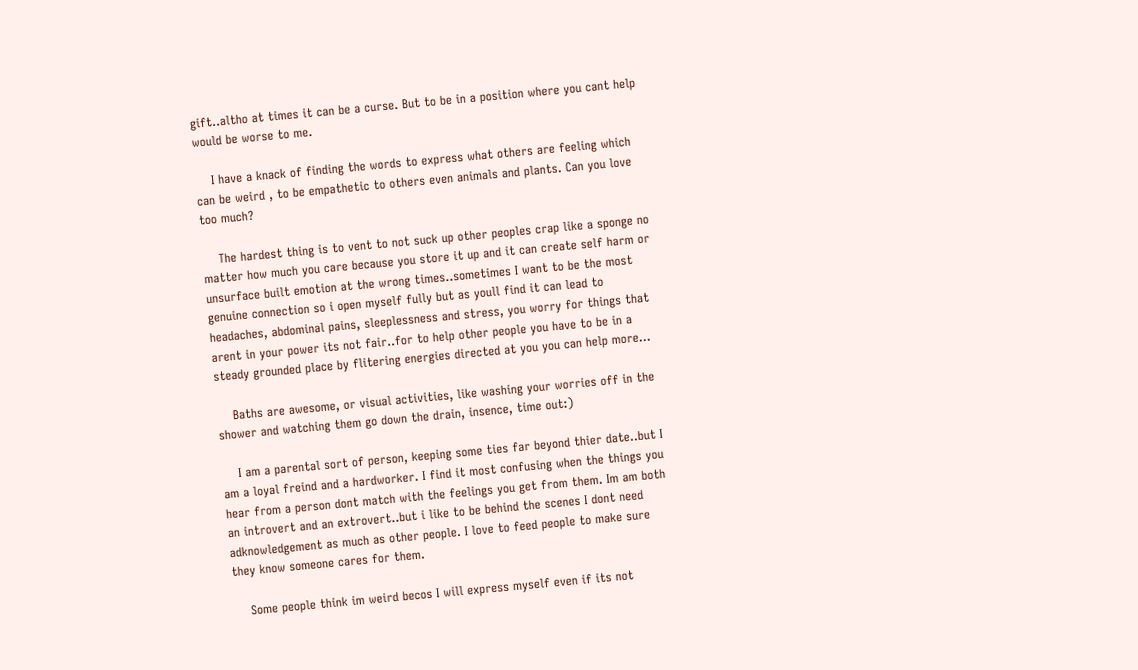gift..altho at times it can be a curse. But to be in a position where you cant help would be worse to me.

    I have a knack of finding the words to express what others are feeling which can be weird , to be empathetic to others even animals and plants. Can you love too much?

    The hardest thing is to vent to not suck up other peoples crap like a sponge no matter how much you care because you store it up and it can create self harm or unsurface built emotion at the wrong times..sometimes I want to be the most genuine connection so i open myself fully but as youll find it can lead to headaches, abdominal pains, sleeplessness and stress, you worry for things that arent in your power its not fair..for to help other people you have to be in a steady grounded place by flitering energies directed at you you can help more...

    Baths are awesome, or visual activities, like washing your worries off in the shower and watching them go down the drain, insence, time out:)

    I am a parental sort of person, keeping some ties far beyond thier date..but I am a loyal freind and a hardworker. I find it most confusing when the things you hear from a person dont match with the feelings you get from them. Im am both an introvert and an extrovert..but i like to be behind the scenes I dont need adknowledgement as much as other people. I love to feed people to make sure they know someone cares for them.

    Some people think im weird becos I will express myself even if its not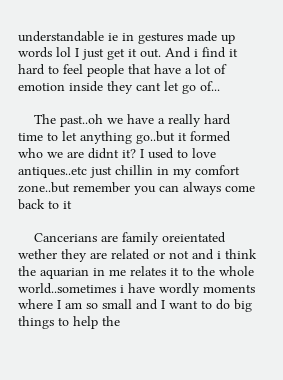understandable ie in gestures made up words lol I just get it out. And i find it hard to feel people that have a lot of emotion inside they cant let go of...

    The past..oh we have a really hard time to let anything go..but it formed who we are didnt it? I used to love antiques..etc just chillin in my comfort zone..but remember you can always come back to it

    Cancerians are family oreientated wether they are related or not and i think the aquarian in me relates it to the whole world..sometimes i have wordly moments where I am so small and I want to do big things to help the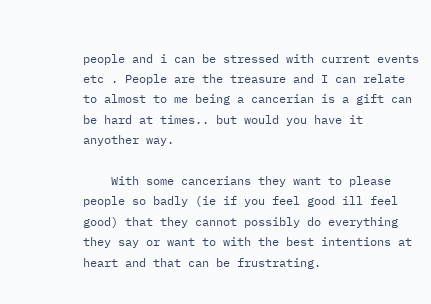people and i can be stressed with current events etc . People are the treasure and I can relate to almost to me being a cancerian is a gift can be hard at times.. but would you have it anyother way.

    With some cancerians they want to please people so badly (ie if you feel good ill feel good) that they cannot possibly do everything they say or want to with the best intentions at heart and that can be frustrating.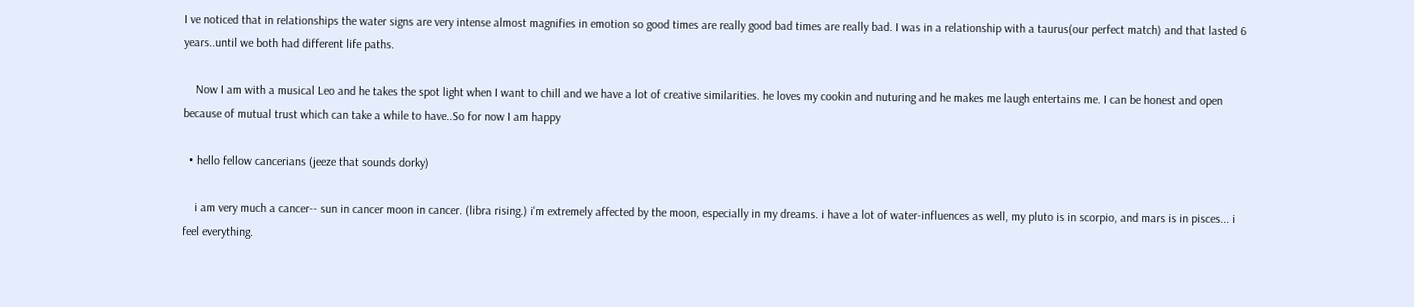I ve noticed that in relationships the water signs are very intense almost magnifies in emotion so good times are really good bad times are really bad. I was in a relationship with a taurus(our perfect match) and that lasted 6 years..until we both had different life paths.

    Now I am with a musical Leo and he takes the spot light when I want to chill and we have a lot of creative similarities. he loves my cookin and nuturing and he makes me laugh entertains me. I can be honest and open because of mutual trust which can take a while to have..So for now I am happy

  • hello fellow cancerians (jeeze that sounds dorky)

    i am very much a cancer-- sun in cancer moon in cancer. (libra rising.) i'm extremely affected by the moon, especially in my dreams. i have a lot of water-influences as well, my pluto is in scorpio, and mars is in pisces... i feel everything.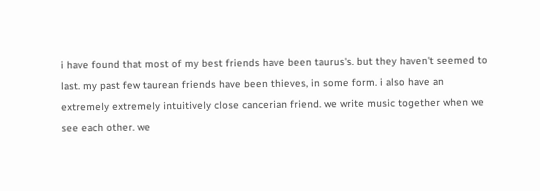i have found that most of my best friends have been taurus's. but they haven't seemed to last. my past few taurean friends have been thieves, in some form. i also have an extremely extremely intuitively close cancerian friend. we write music together when we see each other. we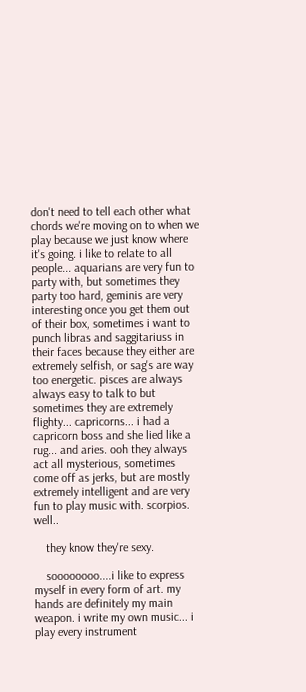don't need to tell each other what chords we're moving on to when we play because we just know where it's going. i like to relate to all people... aquarians are very fun to party with, but sometimes they party too hard, geminis are very interesting once you get them out of their box, sometimes i want to punch libras and saggitariuss in their faces because they either are extremely selfish, or sag's are way too energetic. pisces are always always easy to talk to but sometimes they are extremely flighty... capricorns... i had a capricorn boss and she lied like a rug... and aries. ooh they always act all mysterious, sometimes come off as jerks, but are mostly extremely intelligent and are very fun to play music with. scorpios. well..

    they know they're sexy.

    soooooooo....i like to express myself in every form of art. my hands are definitely my main weapon. i write my own music... i play every instrument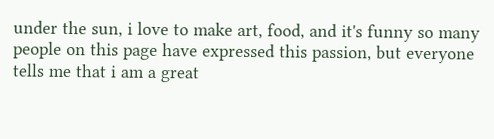under the sun, i love to make art, food, and it's funny so many people on this page have expressed this passion, but everyone tells me that i am a great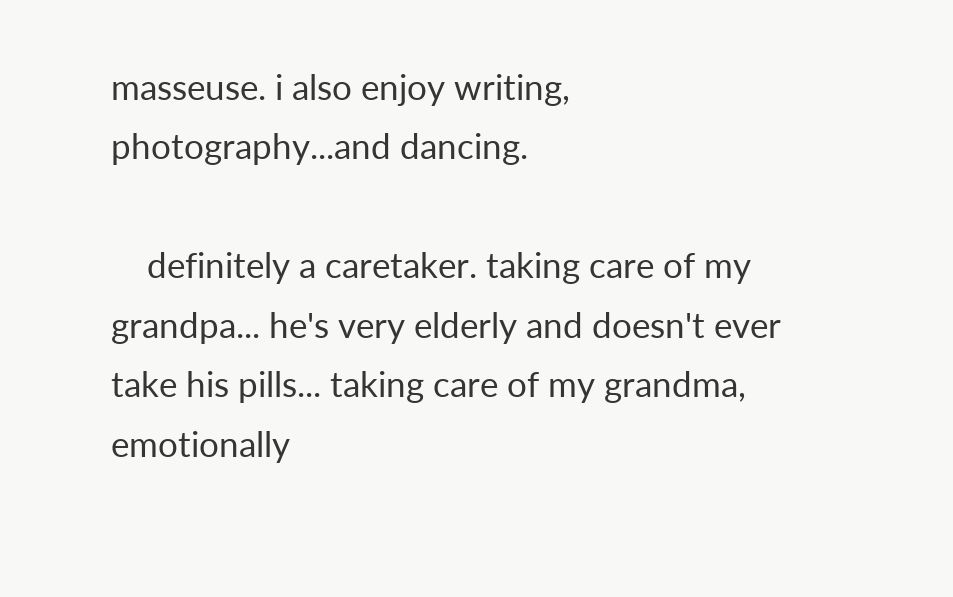masseuse. i also enjoy writing, photography...and dancing.

    definitely a caretaker. taking care of my grandpa... he's very elderly and doesn't ever take his pills... taking care of my grandma, emotionally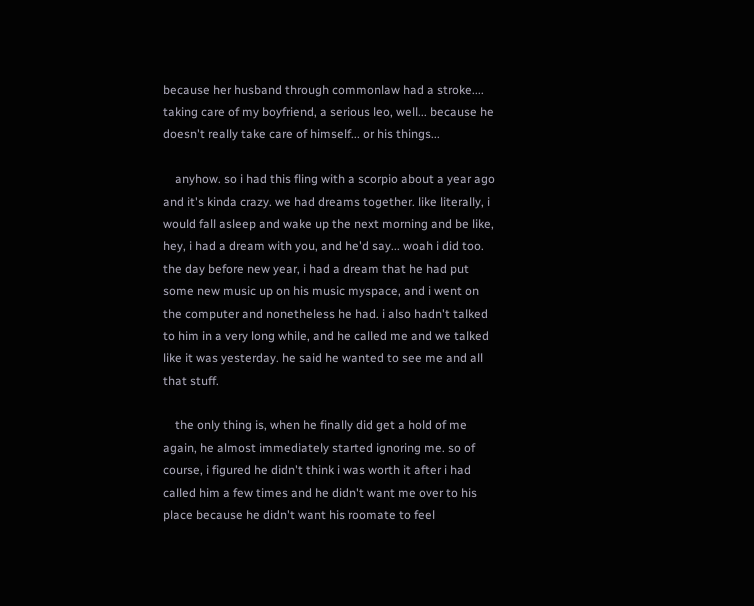because her husband through commonlaw had a stroke.... taking care of my boyfriend, a serious leo, well... because he doesn't really take care of himself... or his things...

    anyhow. so i had this fling with a scorpio about a year ago and it's kinda crazy. we had dreams together. like literally, i would fall asleep and wake up the next morning and be like, hey, i had a dream with you, and he'd say... woah i did too. the day before new year, i had a dream that he had put some new music up on his music myspace, and i went on the computer and nonetheless he had. i also hadn't talked to him in a very long while, and he called me and we talked like it was yesterday. he said he wanted to see me and all that stuff.

    the only thing is, when he finally did get a hold of me again, he almost immediately started ignoring me. so of course, i figured he didn't think i was worth it after i had called him a few times and he didn't want me over to his place because he didn't want his roomate to feel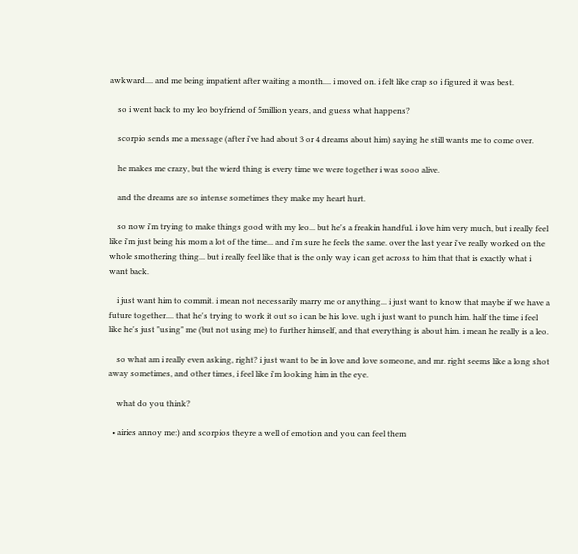awkward.... and me being impatient after waiting a month.... i moved on. i felt like crap so i figured it was best.

    so i went back to my leo boyfriend of 5million years, and guess what happens?

    scorpio sends me a message (after i've had about 3 or 4 dreams about him) saying he still wants me to come over.

    he makes me crazy, but the wierd thing is every time we were together i was sooo alive.

    and the dreams are so intense sometimes they make my heart hurt.

    so now i'm trying to make things good with my leo... but he's a freakin handful. i love him very much, but i really feel like i'm just being his mom a lot of the time... and i'm sure he feels the same. over the last year i've really worked on the whole smothering thing... but i really feel like that is the only way i can get across to him that that is exactly what i want back.

    i just want him to commit. i mean not necessarily marry me or anything... i just want to know that maybe if we have a future together.... that he's trying to work it out so i can be his love. ugh i just want to punch him. half the time i feel like he's just "using" me (but not using me) to further himself, and that everything is about him. i mean he really is a leo.

    so what am i really even asking, right? i just want to be in love and love someone, and mr. right seems like a long shot away sometimes, and other times, i feel like i'm looking him in the eye.

    what do you think?

  • airies annoy me:) and scorpios theyre a well of emotion and you can feel them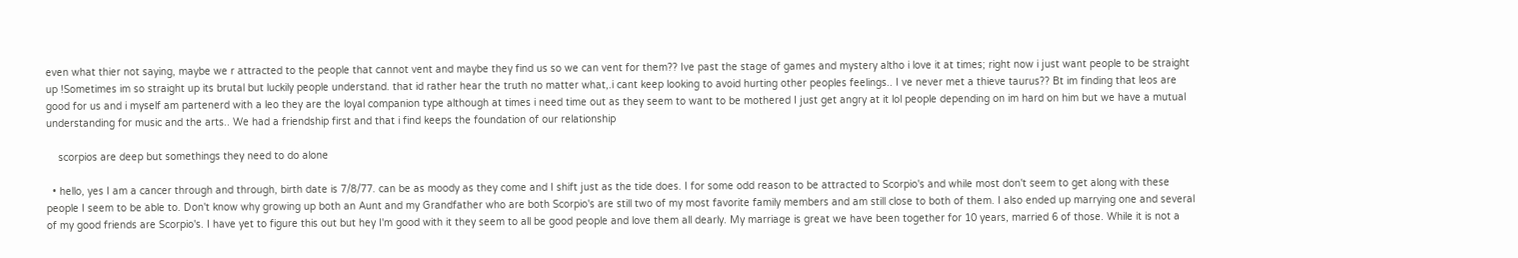even what thier not saying, maybe we r attracted to the people that cannot vent and maybe they find us so we can vent for them?? Ive past the stage of games and mystery altho i love it at times; right now i just want people to be straight up !Sometimes im so straight up its brutal but luckily people understand. that id rather hear the truth no matter what,.i cant keep looking to avoid hurting other peoples feelings.. I ve never met a thieve taurus?? Bt im finding that leos are good for us and i myself am partenerd with a leo they are the loyal companion type although at times i need time out as they seem to want to be mothered I just get angry at it lol people depending on im hard on him but we have a mutual understanding for music and the arts.. We had a friendship first and that i find keeps the foundation of our relationship

    scorpios are deep but somethings they need to do alone

  • hello, yes I am a cancer through and through, birth date is 7/8/77. can be as moody as they come and I shift just as the tide does. I for some odd reason to be attracted to Scorpio's and while most don't seem to get along with these people I seem to be able to. Don't know why growing up both an Aunt and my Grandfather who are both Scorpio's are still two of my most favorite family members and am still close to both of them. I also ended up marrying one and several of my good friends are Scorpio's. I have yet to figure this out but hey I'm good with it they seem to all be good people and love them all dearly. My marriage is great we have been together for 10 years, married 6 of those. While it is not a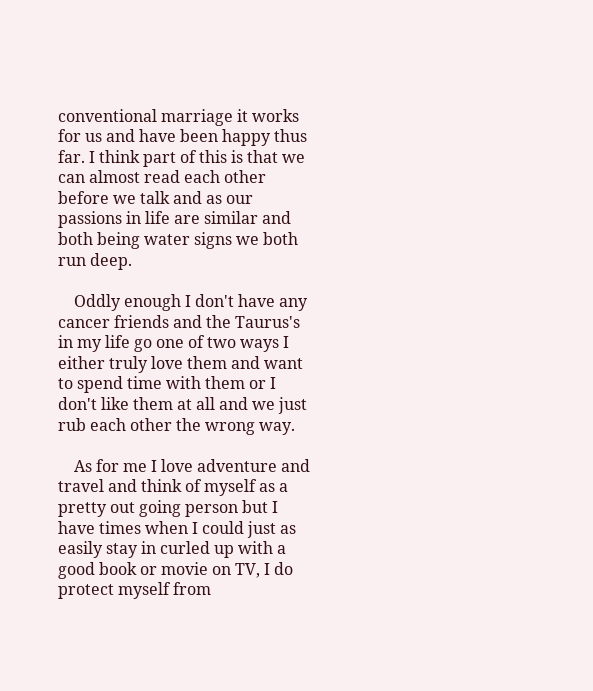conventional marriage it works for us and have been happy thus far. I think part of this is that we can almost read each other before we talk and as our passions in life are similar and both being water signs we both run deep.

    Oddly enough I don't have any cancer friends and the Taurus's in my life go one of two ways I either truly love them and want to spend time with them or I don't like them at all and we just rub each other the wrong way.

    As for me I love adventure and travel and think of myself as a pretty out going person but I have times when I could just as easily stay in curled up with a good book or movie on TV, I do protect myself from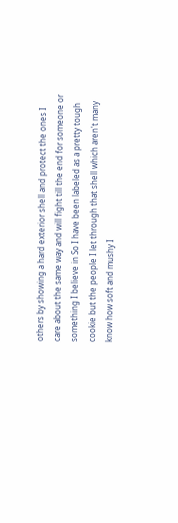others by showing a hard exterior shell and protect the ones I care about the same way and will fight till the end for someone or something I believe in So I have been labeled as a pretty tough cookie but the people I let through that shell which aren't many know how soft and mushy I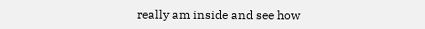really am inside and see how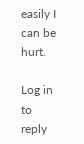easily I can be hurt.

Log in to reply